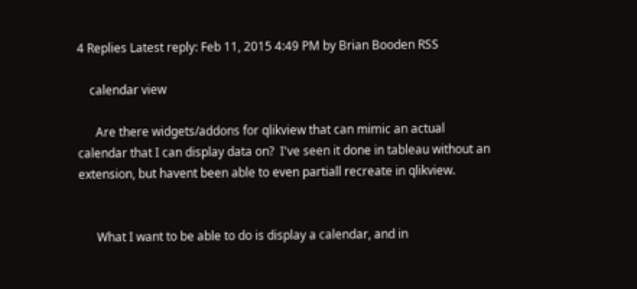4 Replies Latest reply: Feb 11, 2015 4:49 PM by Brian Booden RSS

    calendar view

      Are there widgets/addons for qlikview that can mimic an actual calendar that I can display data on?  I've seen it done in tableau without an extension, but havent been able to even partiall recreate in qlikview.


      What I want to be able to do is display a calendar, and in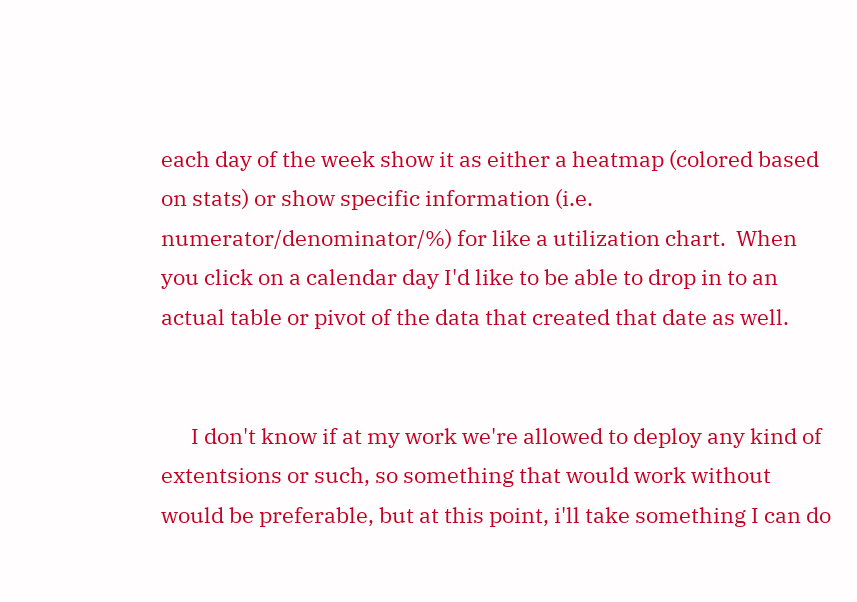each day of the week show it as either a heatmap (colored based on stats) or show specific information (i.e. numerator/denominator/%) for like a utilization chart.  When you click on a calendar day I'd like to be able to drop in to an actual table or pivot of the data that created that date as well.


      I don't know if at my work we're allowed to deploy any kind of extentsions or such, so something that would work without would be preferable, but at this point, i'll take something I can do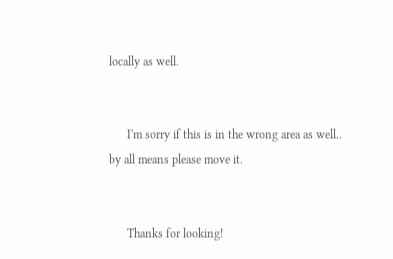locally as well.


      I'm sorry if this is in the wrong area as well.. by all means please move it.


      Thanks for looking!